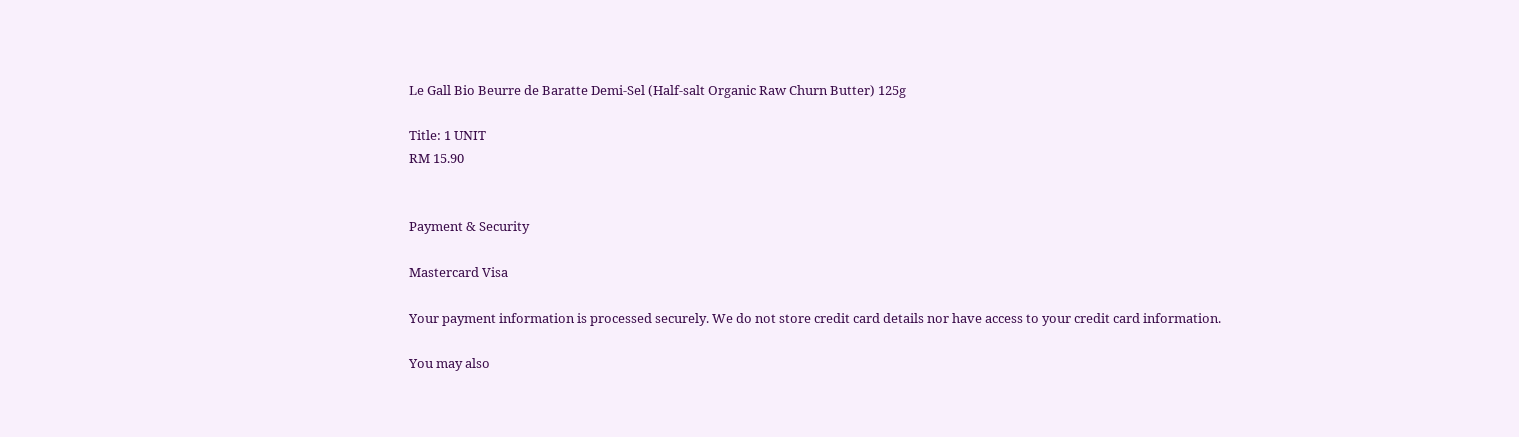Le Gall Bio Beurre de Baratte Demi-Sel (Half-salt Organic Raw Churn Butter) 125g

Title: 1 UNIT
RM 15.90


Payment & Security

Mastercard Visa

Your payment information is processed securely. We do not store credit card details nor have access to your credit card information.

You may also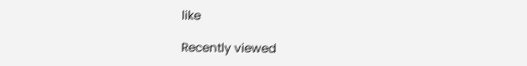like

Recently viewed